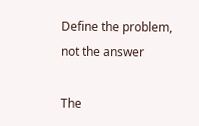Define the problem, not the answer

The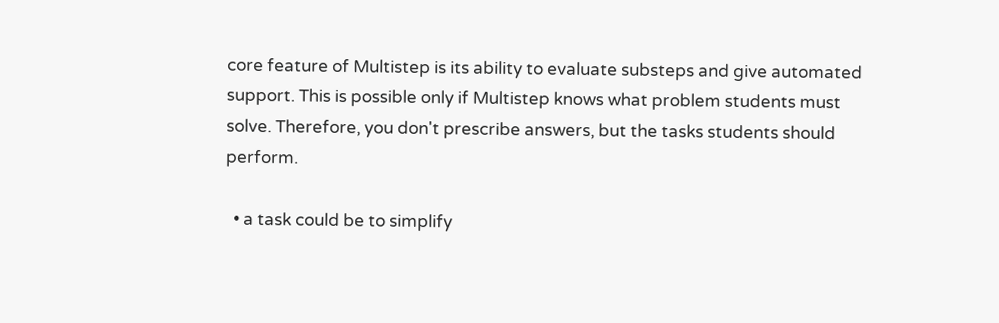core feature of Multistep is its ability to evaluate substeps and give automated support. This is possible only if Multistep knows what problem students must solve. Therefore, you don't prescribe answers, but the tasks students should perform.

  • a task could be to simplify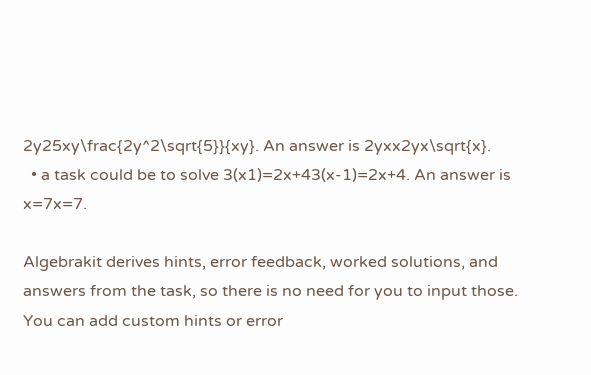2y25xy\frac{2y^2\sqrt{5}}{xy}. An answer is 2yxx2yx\sqrt{x}.
  • a task could be to solve 3(x1)=2x+43(x-1)=2x+4. An answer is x=7x=7.

Algebrakit derives hints, error feedback, worked solutions, and answers from the task, so there is no need for you to input those. You can add custom hints or error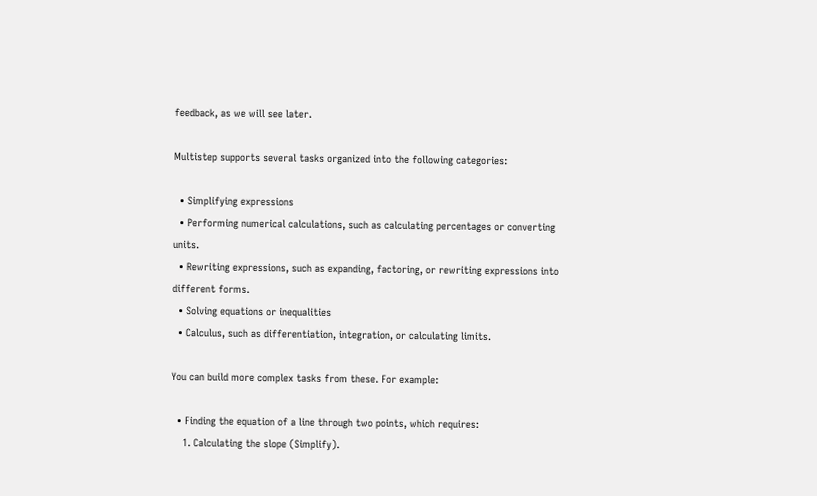feedback, as we will see later.

Multistep supports several tasks organized into the following categories:

  • Simplifying expressions
  • Performing numerical calculations, such as calculating percentages or converting units.
  • Rewriting expressions, such as expanding, factoring, or rewriting expressions into different forms.
  • Solving equations or inequalities
  • Calculus, such as differentiation, integration, or calculating limits.

You can build more complex tasks from these. For example:

  • Finding the equation of a line through two points, which requires:
    1. Calculating the slope (Simplify).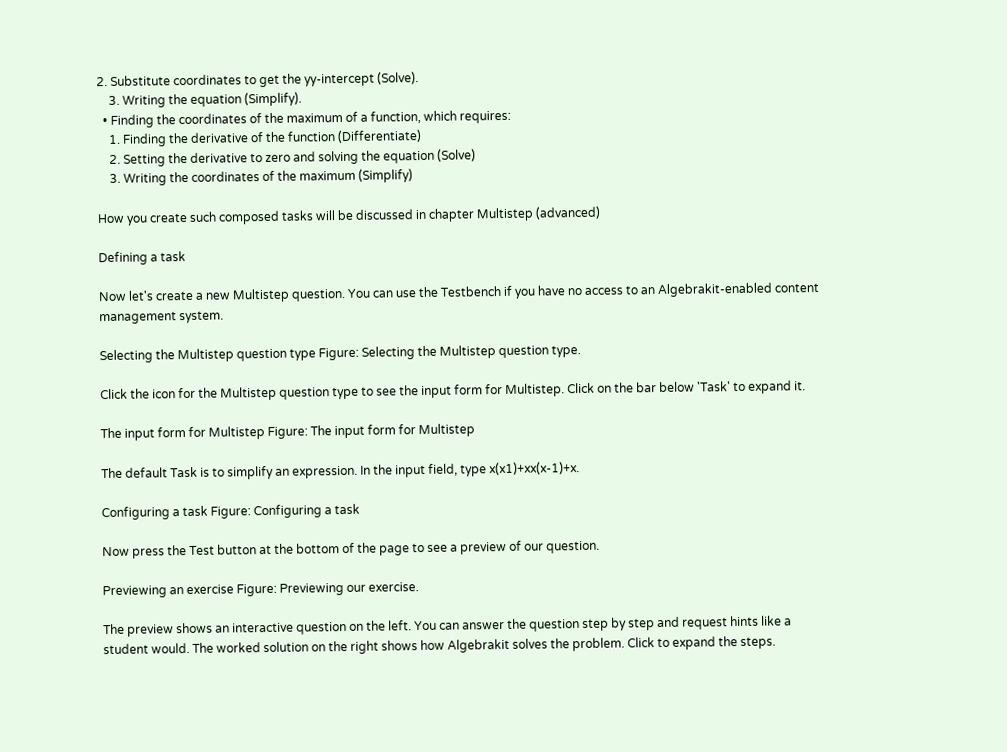2. Substitute coordinates to get the yy-intercept (Solve).
    3. Writing the equation (Simplify).
  • Finding the coordinates of the maximum of a function, which requires:
    1. Finding the derivative of the function (Differentiate)
    2. Setting the derivative to zero and solving the equation (Solve)
    3. Writing the coordinates of the maximum (Simplify)

How you create such composed tasks will be discussed in chapter Multistep (advanced)

Defining a task

Now let's create a new Multistep question. You can use the Testbench if you have no access to an Algebrakit-enabled content management system.

Selecting the Multistep question type Figure: Selecting the Multistep question type.

Click the icon for the Multistep question type to see the input form for Multistep. Click on the bar below 'Task' to expand it.

The input form for Multistep Figure: The input form for Multistep

The default Task is to simplify an expression. In the input field, type x(x1)+xx(x-1)+x.

Configuring a task Figure: Configuring a task

Now press the Test button at the bottom of the page to see a preview of our question.

Previewing an exercise Figure: Previewing our exercise.

The preview shows an interactive question on the left. You can answer the question step by step and request hints like a student would. The worked solution on the right shows how Algebrakit solves the problem. Click to expand the steps.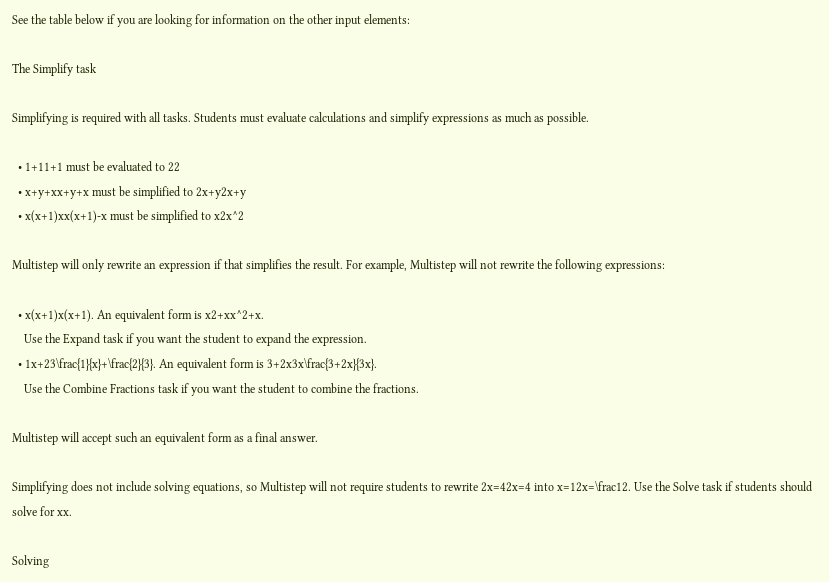See the table below if you are looking for information on the other input elements:

The Simplify task

Simplifying is required with all tasks. Students must evaluate calculations and simplify expressions as much as possible.

  • 1+11+1 must be evaluated to 22
  • x+y+xx+y+x must be simplified to 2x+y2x+y
  • x(x+1)xx(x+1)-x must be simplified to x2x^2

Multistep will only rewrite an expression if that simplifies the result. For example, Multistep will not rewrite the following expressions:

  • x(x+1)x(x+1). An equivalent form is x2+xx^2+x.
    Use the Expand task if you want the student to expand the expression.
  • 1x+23\frac{1}{x}+\frac{2}{3}. An equivalent form is 3+2x3x\frac{3+2x}{3x}.
    Use the Combine Fractions task if you want the student to combine the fractions.

Multistep will accept such an equivalent form as a final answer.

Simplifying does not include solving equations, so Multistep will not require students to rewrite 2x=42x=4 into x=12x=\frac12. Use the Solve task if students should solve for xx.

Solving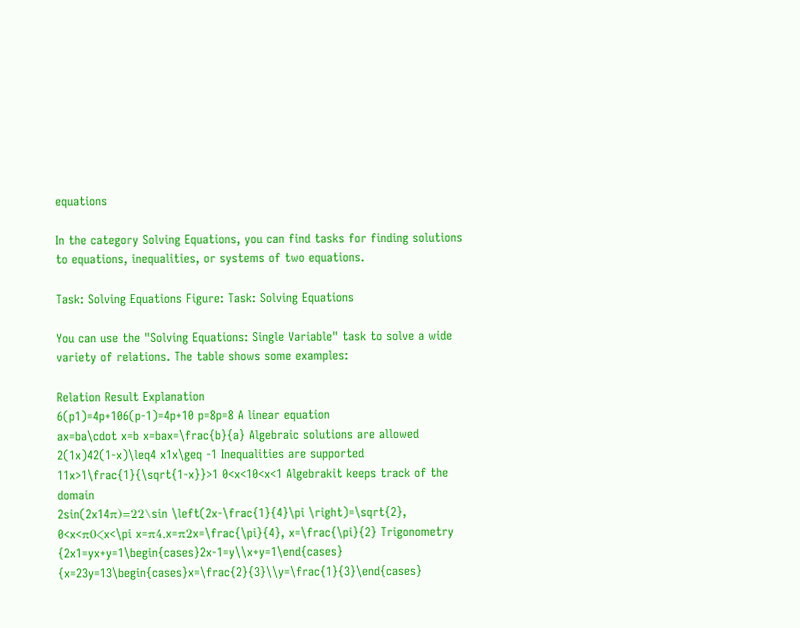equations

In the category Solving Equations, you can find tasks for finding solutions to equations, inequalities, or systems of two equations.

Task: Solving Equations Figure: Task: Solving Equations

You can use the "Solving Equations: Single Variable" task to solve a wide variety of relations. The table shows some examples:

Relation Result Explanation
6(p1)=4p+106(p-1)=4p+10 p=8p=8 A linear equation
ax=ba\cdot x=b x=bax=\frac{b}{a} Algebraic solutions are allowed
2(1x)42(1-x)\leq4 x1x\geq -1 Inequalities are supported
11x>1\frac{1}{\sqrt{1-x}}>1 0<x<10<x<1 Algebrakit keeps track of the domain
2sin(2x14π)=22\sin \left(2x-\frac{1}{4}\pi \right)=\sqrt{2}, 0<x<π0<x<\pi x=π4,x=π2x=\frac{\pi}{4}, x=\frac{\pi}{2} Trigonometry
{2x1=yx+y=1\begin{cases}2x-1=y\\x+y=1\end{cases} {x=23y=13\begin{cases}x=\frac{2}{3}\\y=\frac{1}{3}\end{cases}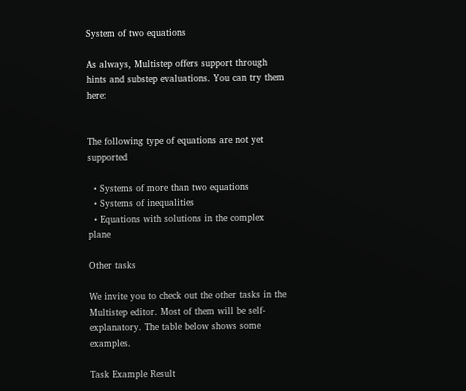System of two equations

As always, Multistep offers support through hints and substep evaluations. You can try them here:


The following type of equations are not yet supported

  • Systems of more than two equations
  • Systems of inequalities
  • Equations with solutions in the complex plane

Other tasks

We invite you to check out the other tasks in the Multistep editor. Most of them will be self-explanatory. The table below shows some examples.

Task Example Result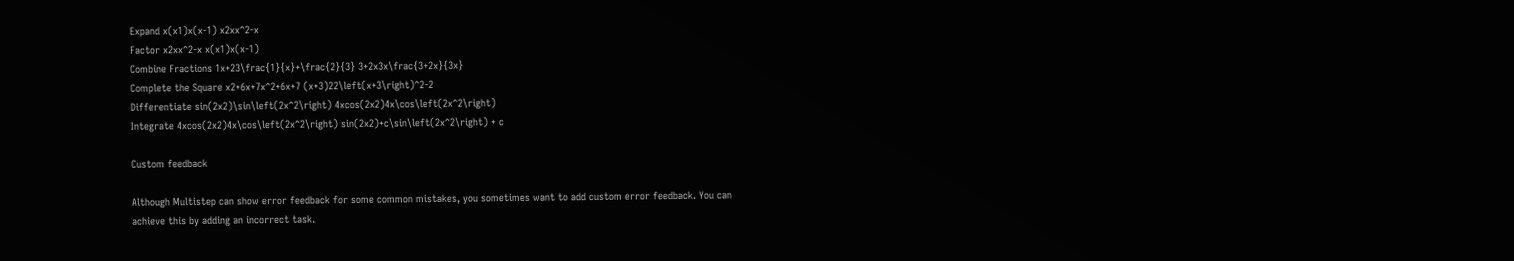Expand x(x1)x(x-1) x2xx^2-x
Factor x2xx^2-x x(x1)x(x-1)
Combine Fractions 1x+23\frac{1}{x}+\frac{2}{3} 3+2x3x\frac{3+2x}{3x}
Complete the Square x2+6x+7x^2+6x+7 (x+3)22\left(x+3\right)^2-2
Differentiate sin(2x2)\sin\left(2x^2\right) 4xcos(2x2)4x\cos\left(2x^2\right)
Integrate 4xcos(2x2)4x\cos\left(2x^2\right) sin(2x2)+c\sin\left(2x^2\right) + c

Custom feedback

Although Multistep can show error feedback for some common mistakes, you sometimes want to add custom error feedback. You can achieve this by adding an incorrect task.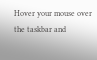Hover your mouse over the taskbar and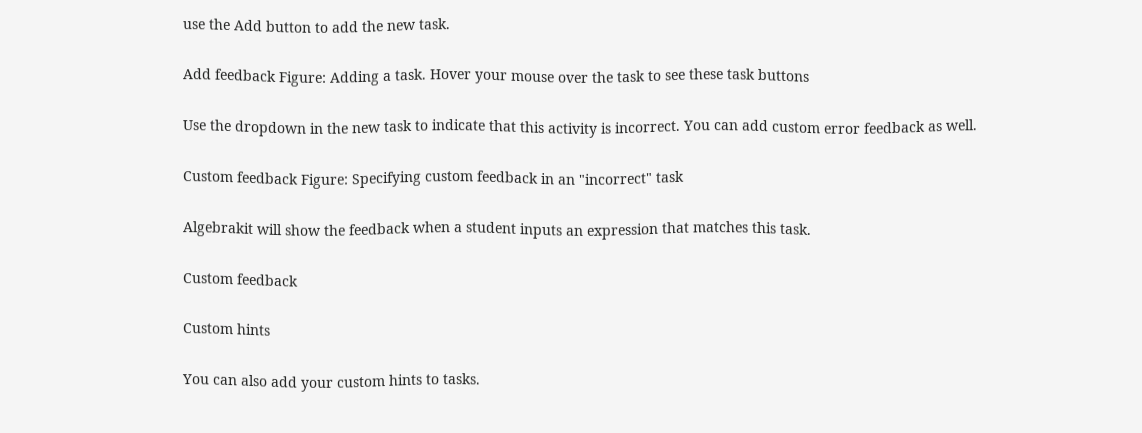use the Add button to add the new task.

Add feedback Figure: Adding a task. Hover your mouse over the task to see these task buttons

Use the dropdown in the new task to indicate that this activity is incorrect. You can add custom error feedback as well.

Custom feedback Figure: Specifying custom feedback in an "incorrect" task

Algebrakit will show the feedback when a student inputs an expression that matches this task.

Custom feedback

Custom hints

You can also add your custom hints to tasks.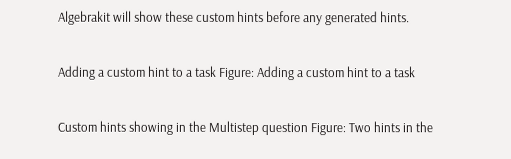Algebrakit will show these custom hints before any generated hints.

Adding a custom hint to a task Figure: Adding a custom hint to a task

Custom hints showing in the Multistep question Figure: Two hints in the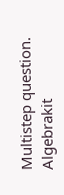Multistep question. Algebrakit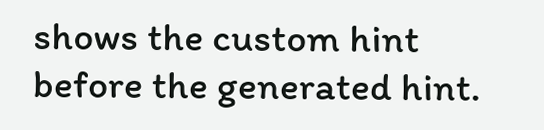shows the custom hint before the generated hint.